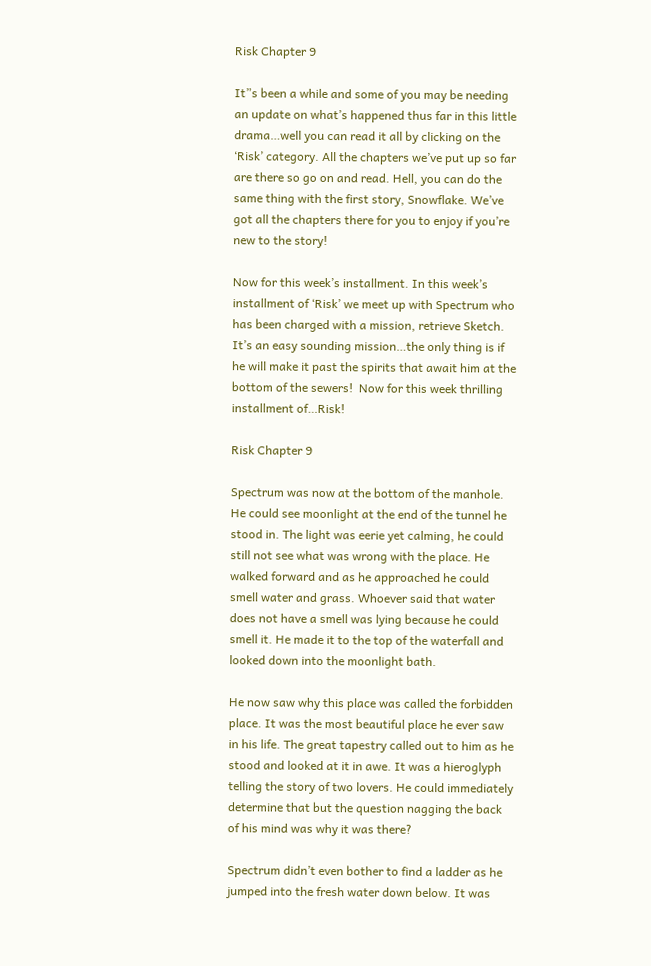Risk Chapter 9

It”s been a while and some of you may be needing an update on what’s happened thus far in this little drama…well you can read it all by clicking on the ‘Risk’ category. All the chapters we’ve put up so far are there so go on and read. Hell, you can do the same thing with the first story, Snowflake. We’ve got all the chapters there for you to enjoy if you’re new to the story!

Now for this week’s installment. In this week’s installment of ‘Risk’ we meet up with Spectrum who has been charged with a mission, retrieve Sketch. It’s an easy sounding mission…the only thing is if he will make it past the spirits that await him at the bottom of the sewers!  Now for this week thrilling installment of…Risk!

Risk Chapter 9

Spectrum was now at the bottom of the manhole. He could see moonlight at the end of the tunnel he stood in. The light was eerie yet calming, he could still not see what was wrong with the place. He walked forward and as he approached he could smell water and grass. Whoever said that water does not have a smell was lying because he could smell it. He made it to the top of the waterfall and looked down into the moonlight bath.

He now saw why this place was called the forbidden place. It was the most beautiful place he ever saw in his life. The great tapestry called out to him as he stood and looked at it in awe. It was a hieroglyph telling the story of two lovers. He could immediately determine that but the question nagging the back of his mind was why it was there?

Spectrum didn’t even bother to find a ladder as he jumped into the fresh water down below. It was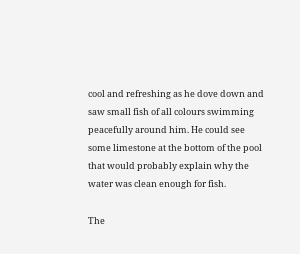cool and refreshing as he dove down and saw small fish of all colours swimming peacefully around him. He could see some limestone at the bottom of the pool that would probably explain why the water was clean enough for fish.

The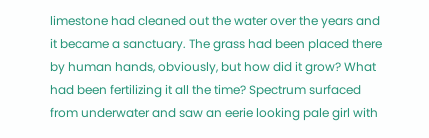limestone had cleaned out the water over the years and it became a sanctuary. The grass had been placed there by human hands, obviously, but how did it grow? What had been fertilizing it all the time? Spectrum surfaced from underwater and saw an eerie looking pale girl with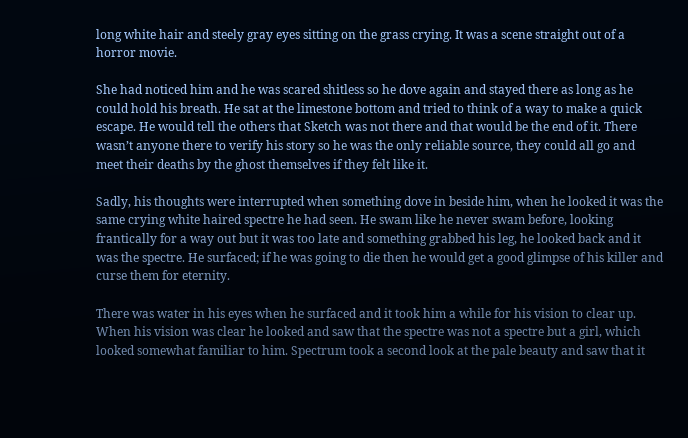long white hair and steely gray eyes sitting on the grass crying. It was a scene straight out of a horror movie.

She had noticed him and he was scared shitless so he dove again and stayed there as long as he could hold his breath. He sat at the limestone bottom and tried to think of a way to make a quick escape. He would tell the others that Sketch was not there and that would be the end of it. There wasn’t anyone there to verify his story so he was the only reliable source, they could all go and meet their deaths by the ghost themselves if they felt like it.

Sadly, his thoughts were interrupted when something dove in beside him, when he looked it was the same crying white haired spectre he had seen. He swam like he never swam before, looking frantically for a way out but it was too late and something grabbed his leg, he looked back and it was the spectre. He surfaced; if he was going to die then he would get a good glimpse of his killer and curse them for eternity.

There was water in his eyes when he surfaced and it took him a while for his vision to clear up. When his vision was clear he looked and saw that the spectre was not a spectre but a girl, which looked somewhat familiar to him. Spectrum took a second look at the pale beauty and saw that it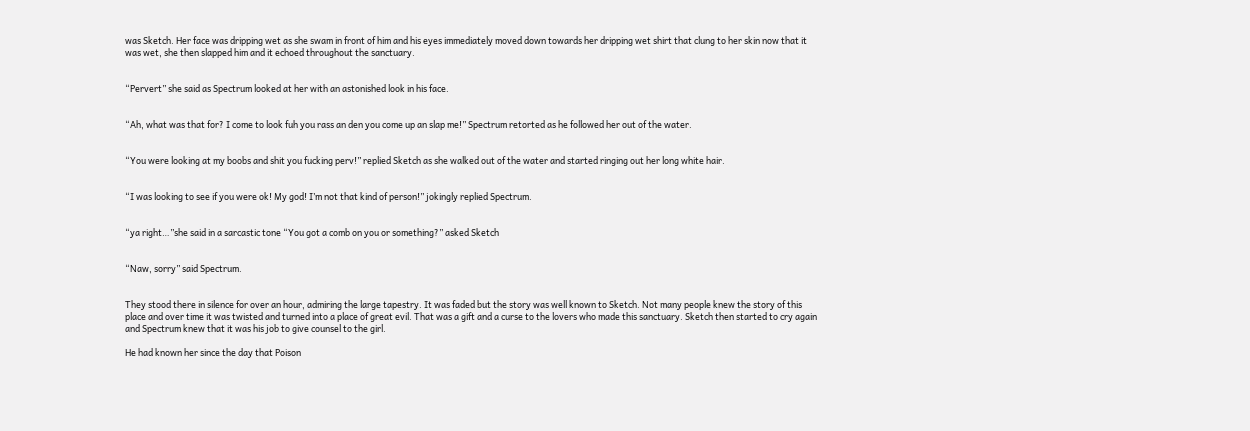was Sketch. Her face was dripping wet as she swam in front of him and his eyes immediately moved down towards her dripping wet shirt that clung to her skin now that it was wet, she then slapped him and it echoed throughout the sanctuary.


“Pervert” she said as Spectrum looked at her with an astonished look in his face.


“Ah, what was that for? I come to look fuh you rass an den you come up an slap me!” Spectrum retorted as he followed her out of the water.


“You were looking at my boobs and shit you fucking perv!” replied Sketch as she walked out of the water and started ringing out her long white hair.


“I was looking to see if you were ok! My god! I’m not that kind of person!” jokingly replied Spectrum.


“ya right…”she said in a sarcastic tone “You got a comb on you or something?” asked Sketch


“Naw, sorry” said Spectrum.


They stood there in silence for over an hour, admiring the large tapestry. It was faded but the story was well known to Sketch. Not many people knew the story of this place and over time it was twisted and turned into a place of great evil. That was a gift and a curse to the lovers who made this sanctuary. Sketch then started to cry again and Spectrum knew that it was his job to give counsel to the girl.

He had known her since the day that Poison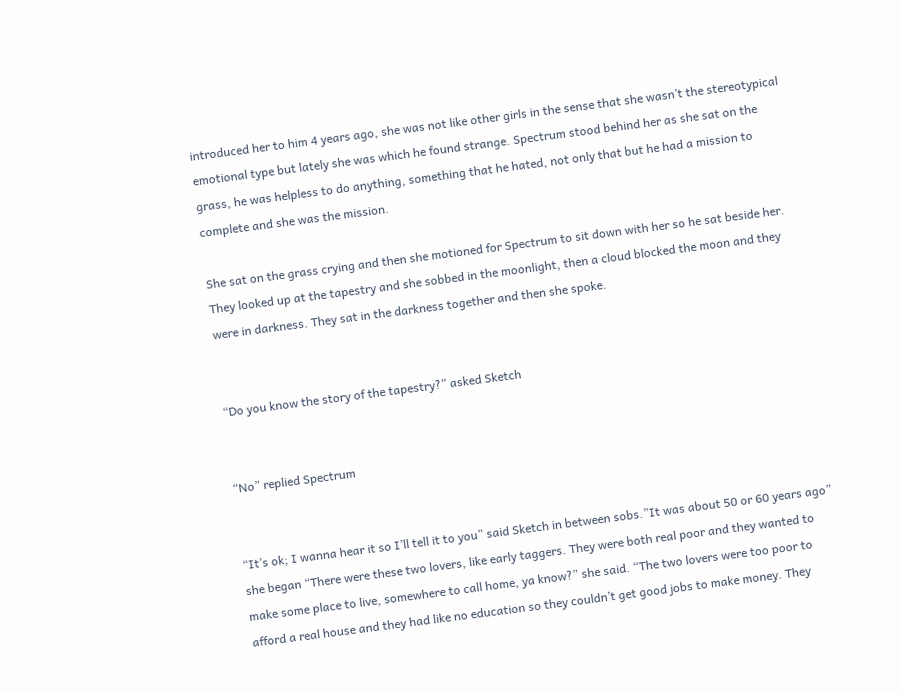introduced her to him 4 years ago, she was not like other girls in the sense that she wasn’t the stereotypical emotional type but lately she was which he found strange. Spectrum stood behind her as she sat on the grass, he was helpless to do anything, something that he hated, not only that but he had a mission to complete and she was the mission.

She sat on the grass crying and then she motioned for Spectrum to sit down with her so he sat beside her. They looked up at the tapestry and she sobbed in the moonlight, then a cloud blocked the moon and they were in darkness. They sat in the darkness together and then she spoke.


“Do you know the story of the tapestry?” asked Sketch


“No” replied Spectrum


“It’s ok; I wanna hear it so I’ll tell it to you” said Sketch in between sobs.”It was about 50 or 60 years ago” she began “There were these two lovers, like early taggers. They were both real poor and they wanted to make some place to live, somewhere to call home, ya know?” she said. “The two lovers were too poor to afford a real house and they had like no education so they couldn’t get good jobs to make money. They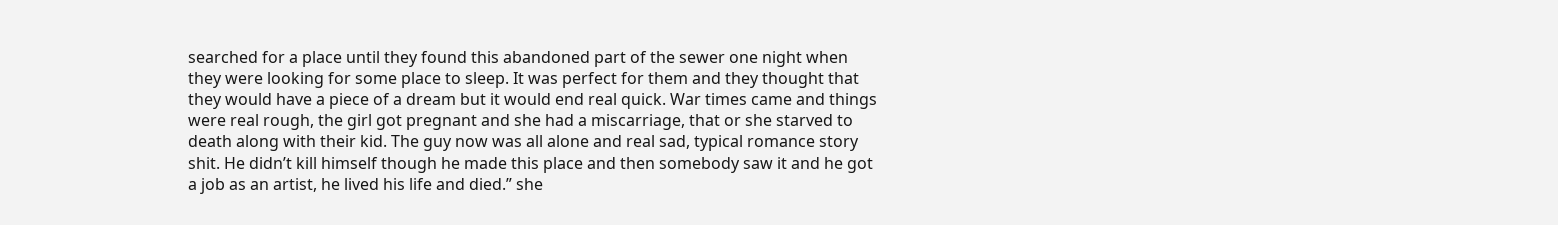searched for a place until they found this abandoned part of the sewer one night when they were looking for some place to sleep. It was perfect for them and they thought that they would have a piece of a dream but it would end real quick. War times came and things were real rough, the girl got pregnant and she had a miscarriage, that or she starved to death along with their kid. The guy now was all alone and real sad, typical romance story shit. He didn’t kill himself though he made this place and then somebody saw it and he got a job as an artist, he lived his life and died.” she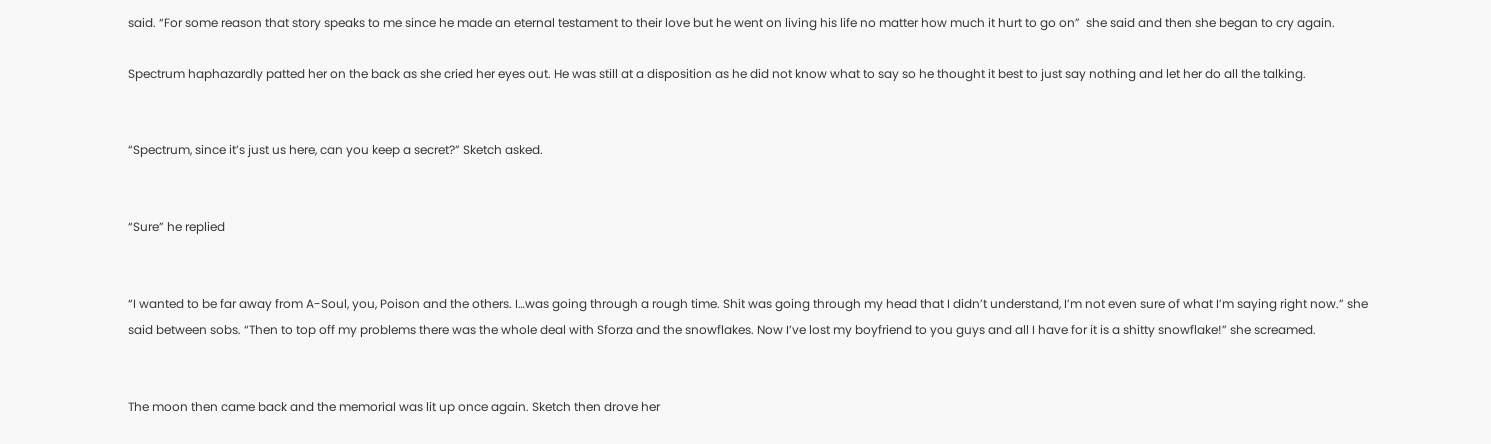said. “For some reason that story speaks to me since he made an eternal testament to their love but he went on living his life no matter how much it hurt to go on”  she said and then she began to cry again.

Spectrum haphazardly patted her on the back as she cried her eyes out. He was still at a disposition as he did not know what to say so he thought it best to just say nothing and let her do all the talking.


“Spectrum, since it’s just us here, can you keep a secret?” Sketch asked.


“Sure” he replied


“I wanted to be far away from A-Soul, you, Poison and the others. I…was going through a rough time. Shit was going through my head that I didn’t understand, I’m not even sure of what I’m saying right now.” she said between sobs. “Then to top off my problems there was the whole deal with Sforza and the snowflakes. Now I’ve lost my boyfriend to you guys and all I have for it is a shitty snowflake!” she screamed.


The moon then came back and the memorial was lit up once again. Sketch then drove her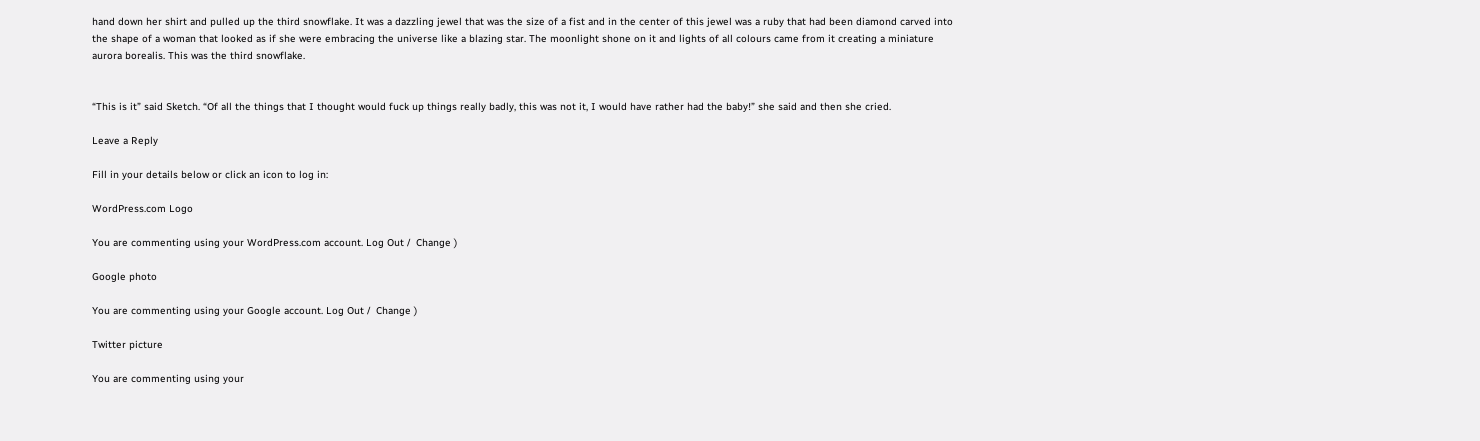hand down her shirt and pulled up the third snowflake. It was a dazzling jewel that was the size of a fist and in the center of this jewel was a ruby that had been diamond carved into the shape of a woman that looked as if she were embracing the universe like a blazing star. The moonlight shone on it and lights of all colours came from it creating a miniature aurora borealis. This was the third snowflake.


“This is it” said Sketch. “Of all the things that I thought would fuck up things really badly, this was not it, I would have rather had the baby!” she said and then she cried.

Leave a Reply

Fill in your details below or click an icon to log in:

WordPress.com Logo

You are commenting using your WordPress.com account. Log Out /  Change )

Google photo

You are commenting using your Google account. Log Out /  Change )

Twitter picture

You are commenting using your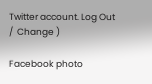Twitter account. Log Out /  Change )

Facebook photo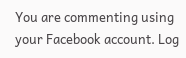You are commenting using your Facebook account. Log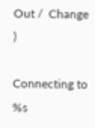Out /  Change )

Connecting to %s